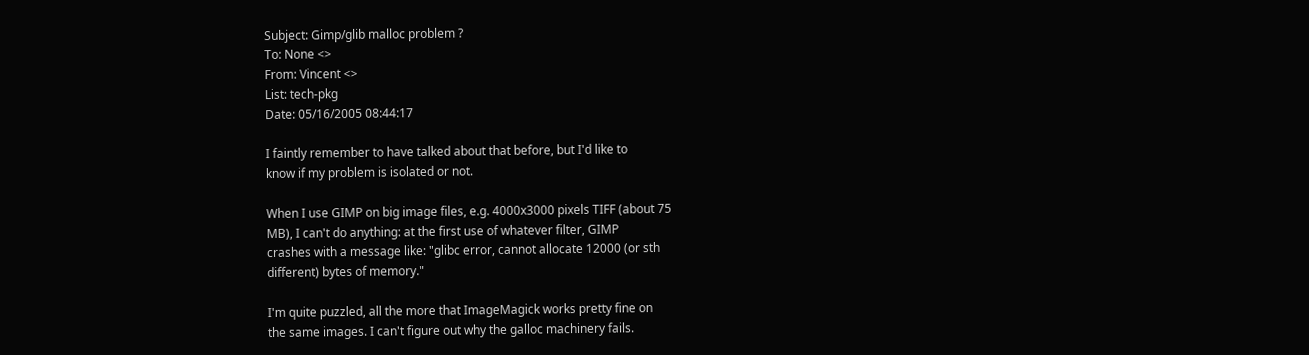Subject: Gimp/glib malloc problem ?
To: None <>
From: Vincent <>
List: tech-pkg
Date: 05/16/2005 08:44:17

I faintly remember to have talked about that before, but I'd like to
know if my problem is isolated or not.

When I use GIMP on big image files, e.g. 4000x3000 pixels TIFF (about 75
MB), I can't do anything: at the first use of whatever filter, GIMP
crashes with a message like: "glibc error, cannot allocate 12000 (or sth
different) bytes of memory."

I'm quite puzzled, all the more that ImageMagick works pretty fine on
the same images. I can't figure out why the galloc machinery fails.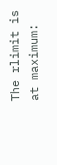The rlimit is at maximum: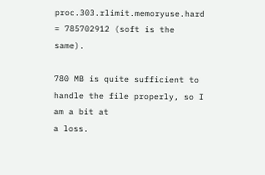proc.303.rlimit.memoryuse.hard = 785702912 (soft is the same).

780 MB is quite sufficient to handle the file properly, so I am a bit at
a loss.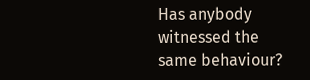Has anybody witnessed the same behaviour?